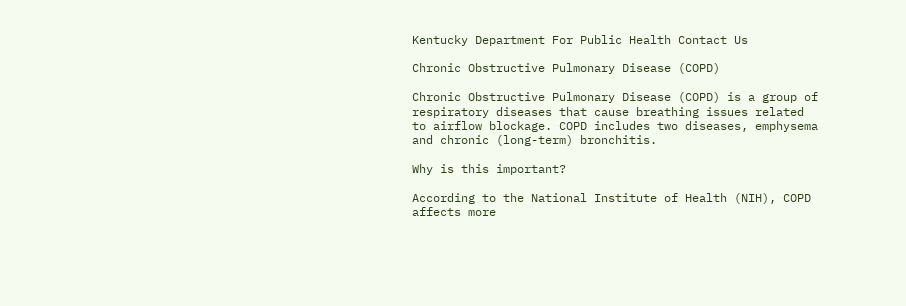Kentucky Department For Public Health Contact Us

Chronic Obstructive Pulmonary Disease (COPD)

Chronic Obstructive Pulmonary Disease (COPD) is a group of respiratory diseases that cause breathing issues related to airflow blockage. COPD includes two diseases, emphysema and chronic (long-term) bronchitis.

Why is this important?

According to the National Institute of Health (NIH), COPD affects more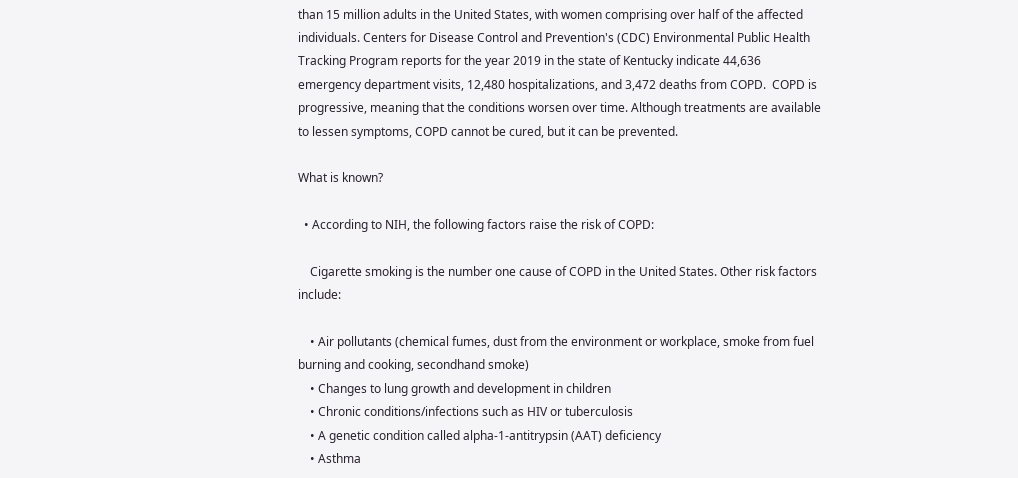than 15 million adults in the United States, with women comprising over half of the affected individuals. Centers for Disease Control and Prevention's (CDC) Environmental Public Health Tracking Program reports for the year 2019 in the state of Kentucky indicate 44,636 emergency department visits, 12,480 hospitalizations, and 3,472 deaths from COPD.  COPD is progressive, meaning that the conditions worsen over time. Although treatments are available to lessen symptoms, COPD cannot be cured, but it can be prevented.

What is known?

  • According to NIH, the following factors raise the risk of COPD:

    Cigarette smoking is the number one cause of COPD in the United States. Other risk factors include:

    • Air pollutants (chemical fumes, dust from the environment or workplace, smoke from fuel burning and cooking, secondhand smoke)
    • Changes to lung growth and development in children
    • Chronic conditions/infections such as HIV or tuberculosis
    • A genetic condition called alpha-1-antitrypsin (AAT) deficiency
    • Asthma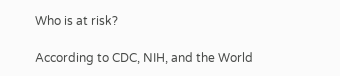Who is at risk?

According to CDC, NIH, and the World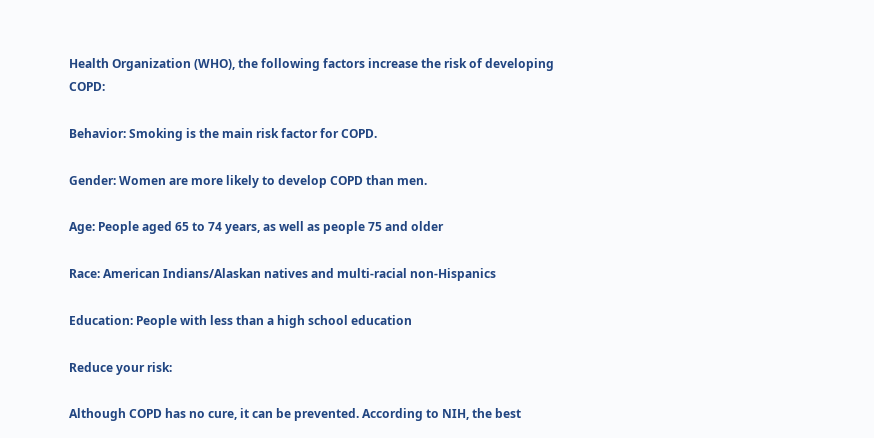Health Organization (WHO), the following factors increase the risk of developing COPD:

Behavior: Smoking is the main risk factor for COPD.

Gender: Women are more likely to develop COPD than men.

Age: People aged 65 to 74 years, as well as people 75 and older

Race: American Indians/Alaskan natives and multi-racial non-Hispanics

Education: People with less than a high school education

Reduce your risk:

Although COPD has no cure, it can be prevented. According to NIH, the best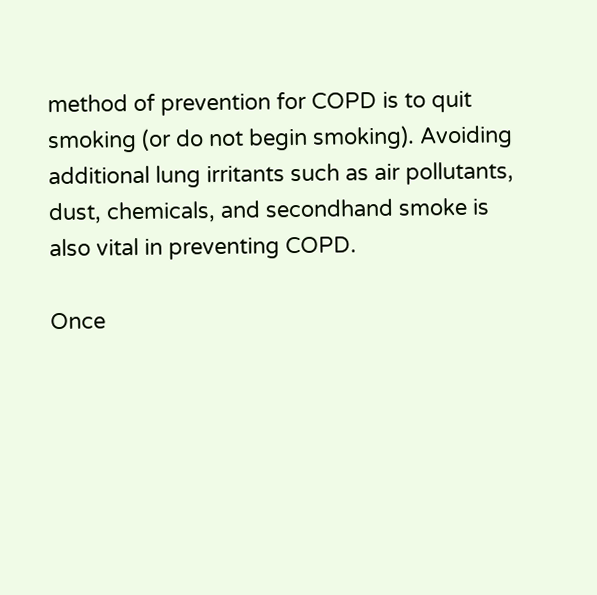method of prevention for COPD is to quit smoking (or do not begin smoking). Avoiding additional lung irritants such as air pollutants, dust, chemicals, and secondhand smoke is also vital in preventing COPD.

Once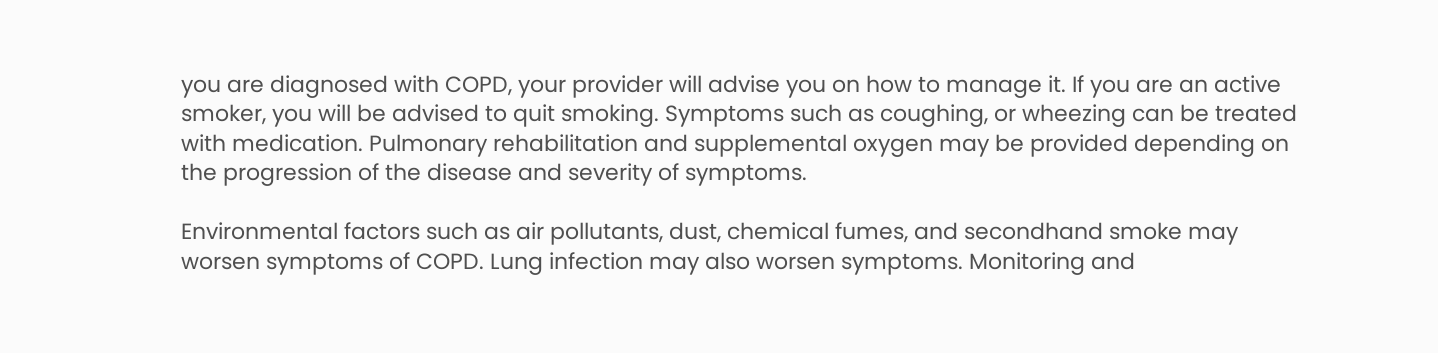you are diagnosed with COPD, your provider will advise you on how to manage it. If you are an active smoker, you will be advised to quit smoking. Symptoms such as coughing, or wheezing can be treated with medication. Pulmonary rehabilitation and supplemental oxygen may be provided depending on the progression of the disease and severity of symptoms.

Environmental factors such as air pollutants, dust, chemical fumes, and secondhand smoke may worsen symptoms of COPD. Lung infection may also worsen symptoms. Monitoring and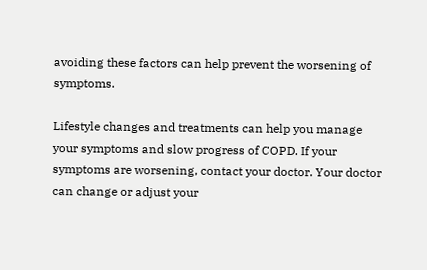avoiding these factors can help prevent the worsening of symptoms.

Lifestyle changes and treatments can help you manage your symptoms and slow progress of COPD. If your symptoms are worsening, contact your doctor. Your doctor can change or adjust your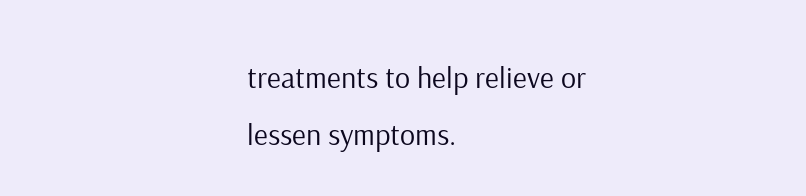treatments to help relieve or lessen symptoms.